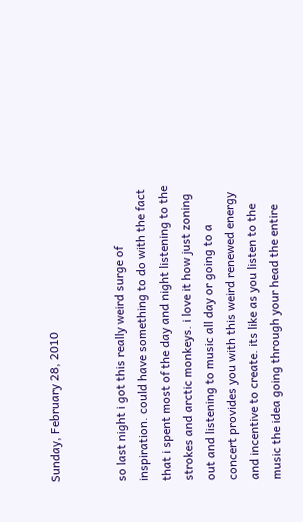Sunday, February 28, 2010


so last night i got this really weird surge of inspiration. could have something to do with the fact that i spent most of the day and night listening to the strokes and arctic monkeys. i love it how just zoning out and listening to music all day or going to a concert provides you with this weird renewed energy and incentive to create. its like as you listen to the music the idea going through your head the entire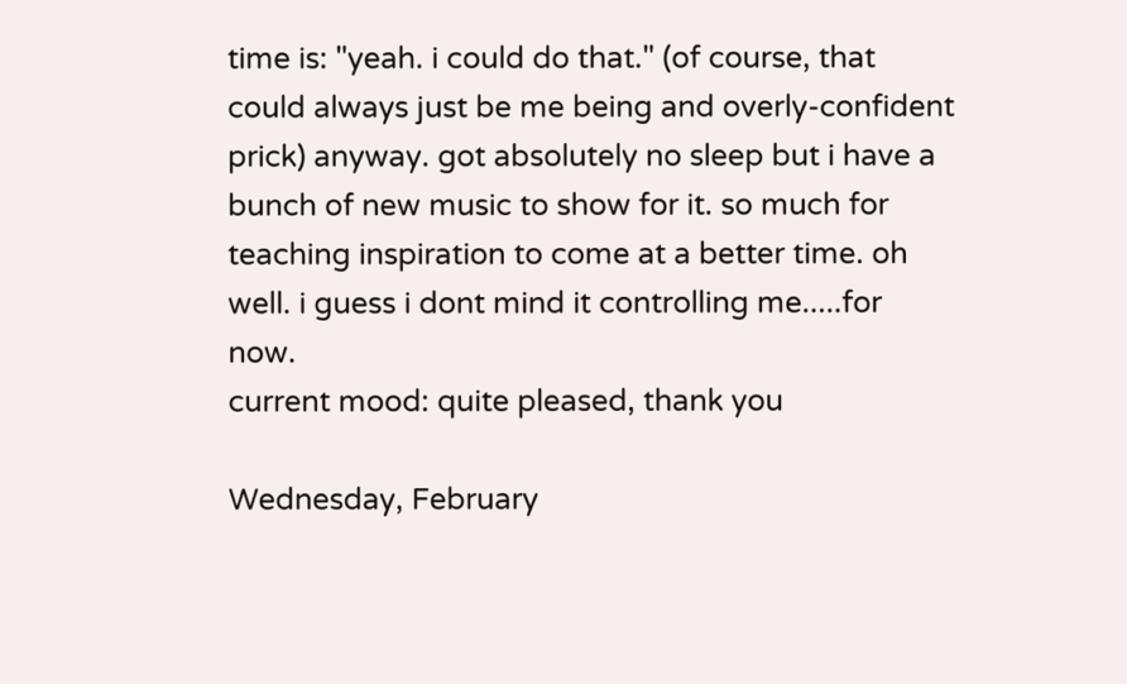time is: "yeah. i could do that." (of course, that could always just be me being and overly-confident prick) anyway. got absolutely no sleep but i have a bunch of new music to show for it. so much for teaching inspiration to come at a better time. oh well. i guess i dont mind it controlling me.....for now.
current mood: quite pleased, thank you

Wednesday, February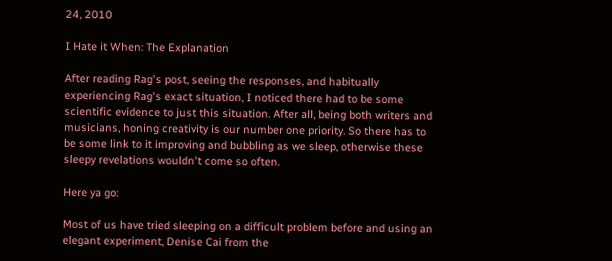24, 2010

I Hate it When: The Explanation

After reading Rag's post, seeing the responses, and habitually experiencing Rag's exact situation, I noticed there had to be some scientific evidence to just this situation. After all, being both writers and musicians, honing creativity is our number one priority. So there has to be some link to it improving and bubbling as we sleep, otherwise these sleepy revelations wouldn't come so often.

Here ya go:

Most of us have tried sleeping on a difficult problem before and using an elegant experiment, Denise Cai from the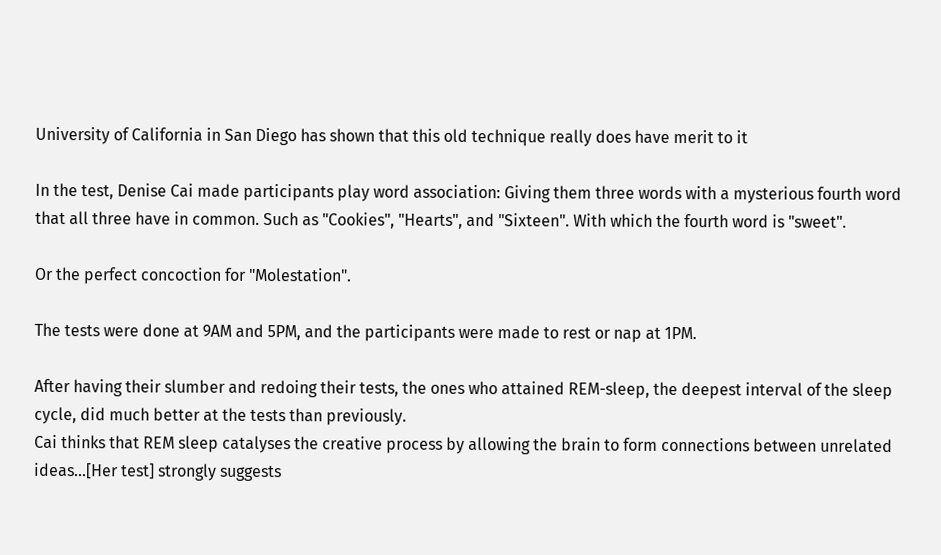University of California in San Diego has shown that this old technique really does have merit to it

In the test, Denise Cai made participants play word association: Giving them three words with a mysterious fourth word that all three have in common. Such as "Cookies", "Hearts", and "Sixteen". With which the fourth word is "sweet".

Or the perfect concoction for "Molestation".

The tests were done at 9AM and 5PM, and the participants were made to rest or nap at 1PM.

After having their slumber and redoing their tests, the ones who attained REM-sleep, the deepest interval of the sleep cycle, did much better at the tests than previously.
Cai thinks that REM sleep catalyses the creative process by allowing the brain to form connections between unrelated ideas...[Her test] strongly suggests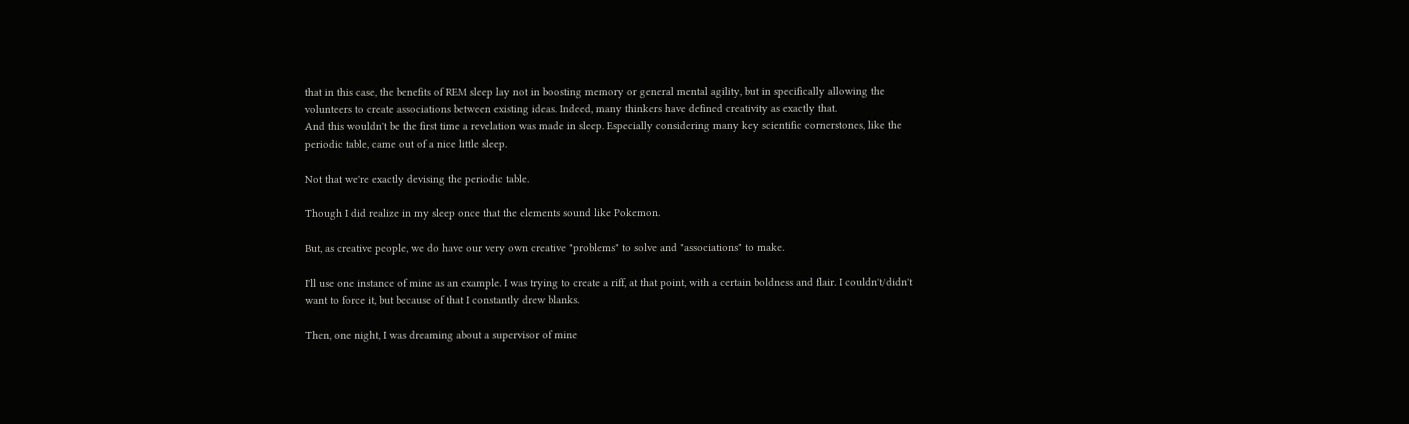that in this case, the benefits of REM sleep lay not in boosting memory or general mental agility, but in specifically allowing the volunteers to create associations between existing ideas. Indeed, many thinkers have defined creativity as exactly that.
And this wouldn't be the first time a revelation was made in sleep. Especially considering many key scientific cornerstones, like the periodic table, came out of a nice little sleep.

Not that we're exactly devising the periodic table.

Though I did realize in my sleep once that the elements sound like Pokemon.

But, as creative people, we do have our very own creative "problems" to solve and "associations" to make.

I'll use one instance of mine as an example. I was trying to create a riff, at that point, with a certain boldness and flair. I couldn't/didn't want to force it, but because of that I constantly drew blanks.

Then, one night, I was dreaming about a supervisor of mine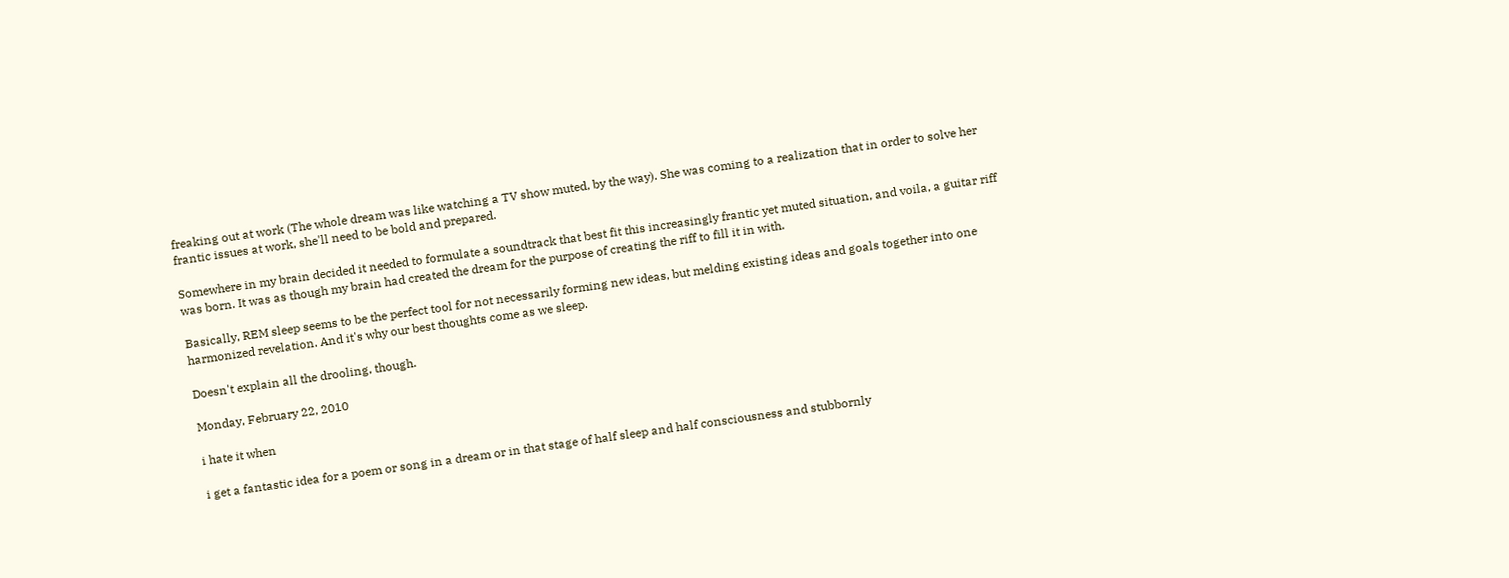freaking out at work (The whole dream was like watching a TV show muted, by the way). She was coming to a realization that in order to solve her frantic issues at work, she'll need to be bold and prepared.

Somewhere in my brain decided it needed to formulate a soundtrack that best fit this increasingly frantic yet muted situation, and voila, a guitar riff was born. It was as though my brain had created the dream for the purpose of creating the riff to fill it in with.

Basically, REM sleep seems to be the perfect tool for not necessarily forming new ideas, but melding existing ideas and goals together into one harmonized revelation. And it's why our best thoughts come as we sleep.

Doesn't explain all the drooling, though.

Monday, February 22, 2010

i hate it when

i get a fantastic idea for a poem or song in a dream or in that stage of half sleep and half consciousness and stubbornly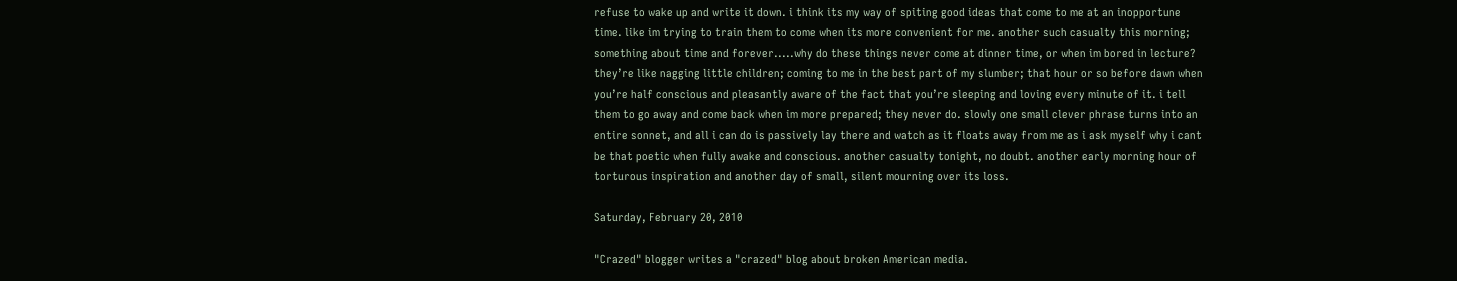refuse to wake up and write it down. i think its my way of spiting good ideas that come to me at an inopportune time. like im trying to train them to come when its more convenient for me. another such casualty this morning; something about time and forever.....why do these things never come at dinner time, or when im bored in lecture? they’re like nagging little children; coming to me in the best part of my slumber; that hour or so before dawn when you’re half conscious and pleasantly aware of the fact that you’re sleeping and loving every minute of it. i tell them to go away and come back when im more prepared; they never do. slowly one small clever phrase turns into an entire sonnet, and all i can do is passively lay there and watch as it floats away from me as i ask myself why i cant be that poetic when fully awake and conscious. another casualty tonight, no doubt. another early morning hour of torturous inspiration and another day of small, silent mourning over its loss.

Saturday, February 20, 2010

"Crazed" blogger writes a "crazed" blog about broken American media.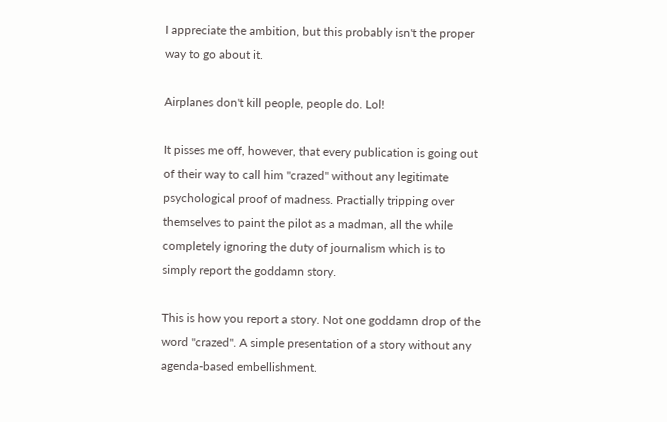I appreciate the ambition, but this probably isn't the proper way to go about it.

Airplanes don't kill people, people do. Lol!

It pisses me off, however, that every publication is going out of their way to call him "crazed" without any legitimate psychological proof of madness. Practially tripping over themselves to paint the pilot as a madman, all the while completely ignoring the duty of journalism which is to simply report the goddamn story.

This is how you report a story. Not one goddamn drop of the word "crazed". A simple presentation of a story without any agenda-based embellishment.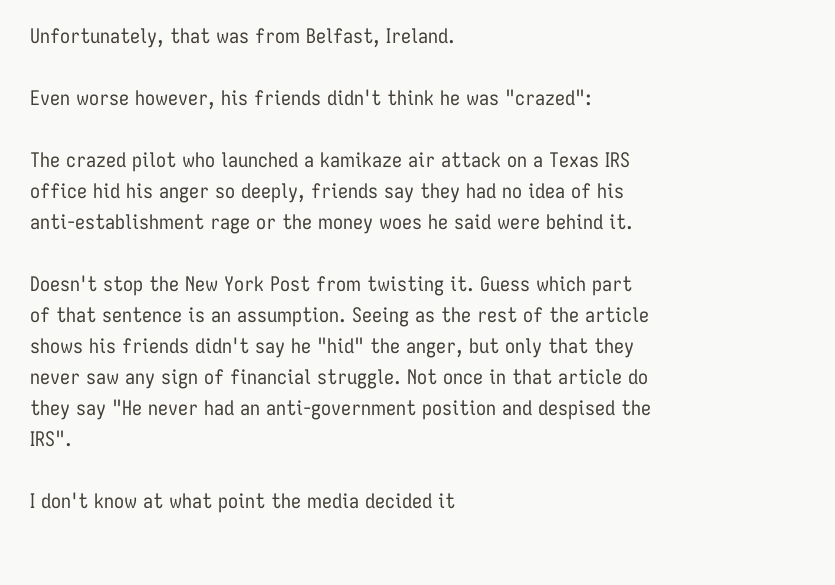Unfortunately, that was from Belfast, Ireland.

Even worse however, his friends didn't think he was "crazed":

The crazed pilot who launched a kamikaze air attack on a Texas IRS office hid his anger so deeply, friends say they had no idea of his anti-establishment rage or the money woes he said were behind it.

Doesn't stop the New York Post from twisting it. Guess which part of that sentence is an assumption. Seeing as the rest of the article shows his friends didn't say he "hid" the anger, but only that they never saw any sign of financial struggle. Not once in that article do they say "He never had an anti-government position and despised the IRS".

I don't know at what point the media decided it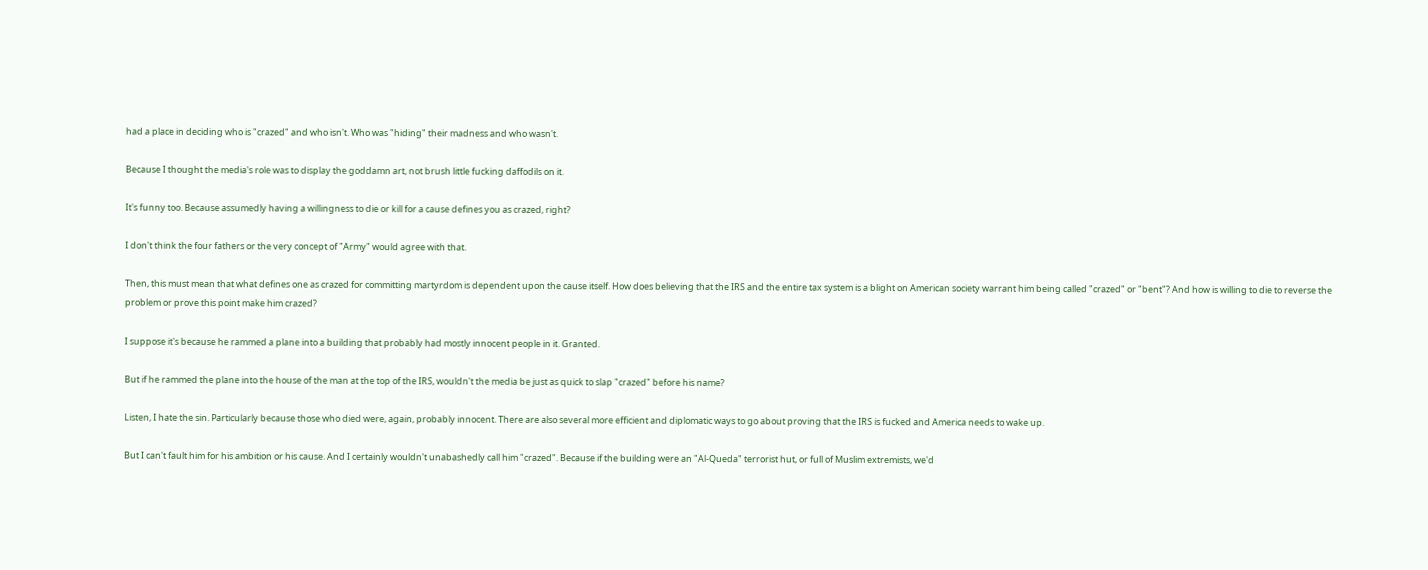had a place in deciding who is "crazed" and who isn't. Who was "hiding" their madness and who wasn't.

Because I thought the media's role was to display the goddamn art, not brush little fucking daffodils on it.

It's funny too. Because assumedly having a willingness to die or kill for a cause defines you as crazed, right?

I don't think the four fathers or the very concept of "Army" would agree with that.

Then, this must mean that what defines one as crazed for committing martyrdom is dependent upon the cause itself. How does believing that the IRS and the entire tax system is a blight on American society warrant him being called "crazed" or "bent"? And how is willing to die to reverse the problem or prove this point make him crazed?

I suppose it's because he rammed a plane into a building that probably had mostly innocent people in it. Granted.

But if he rammed the plane into the house of the man at the top of the IRS, wouldn't the media be just as quick to slap "crazed" before his name?

Listen, I hate the sin. Particularly because those who died were, again, probably innocent. There are also several more efficient and diplomatic ways to go about proving that the IRS is fucked and America needs to wake up.

But I can't fault him for his ambition or his cause. And I certainly wouldn't unabashedly call him "crazed". Because if the building were an "Al-Queda" terrorist hut, or full of Muslim extremists, we'd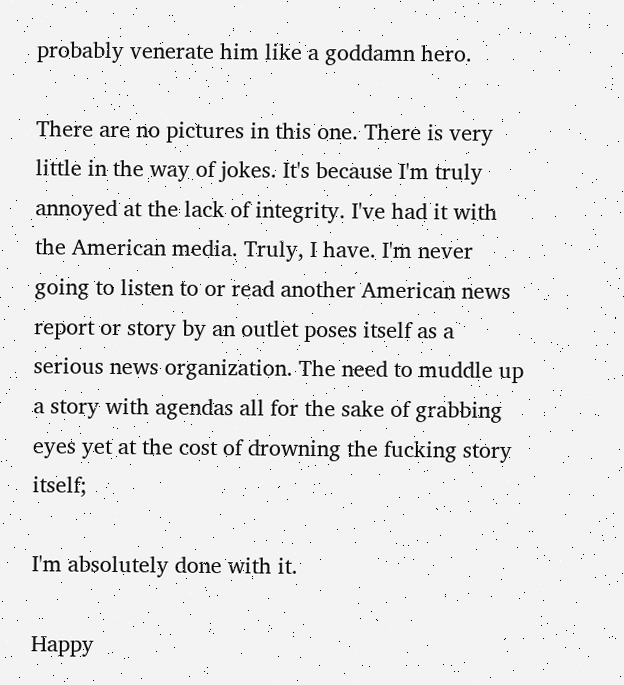probably venerate him like a goddamn hero.

There are no pictures in this one. There is very little in the way of jokes. It's because I'm truly annoyed at the lack of integrity. I've had it with the American media. Truly, I have. I'm never going to listen to or read another American news report or story by an outlet poses itself as a serious news organization. The need to muddle up a story with agendas all for the sake of grabbing eyes yet at the cost of drowning the fucking story itself;

I'm absolutely done with it.

Happy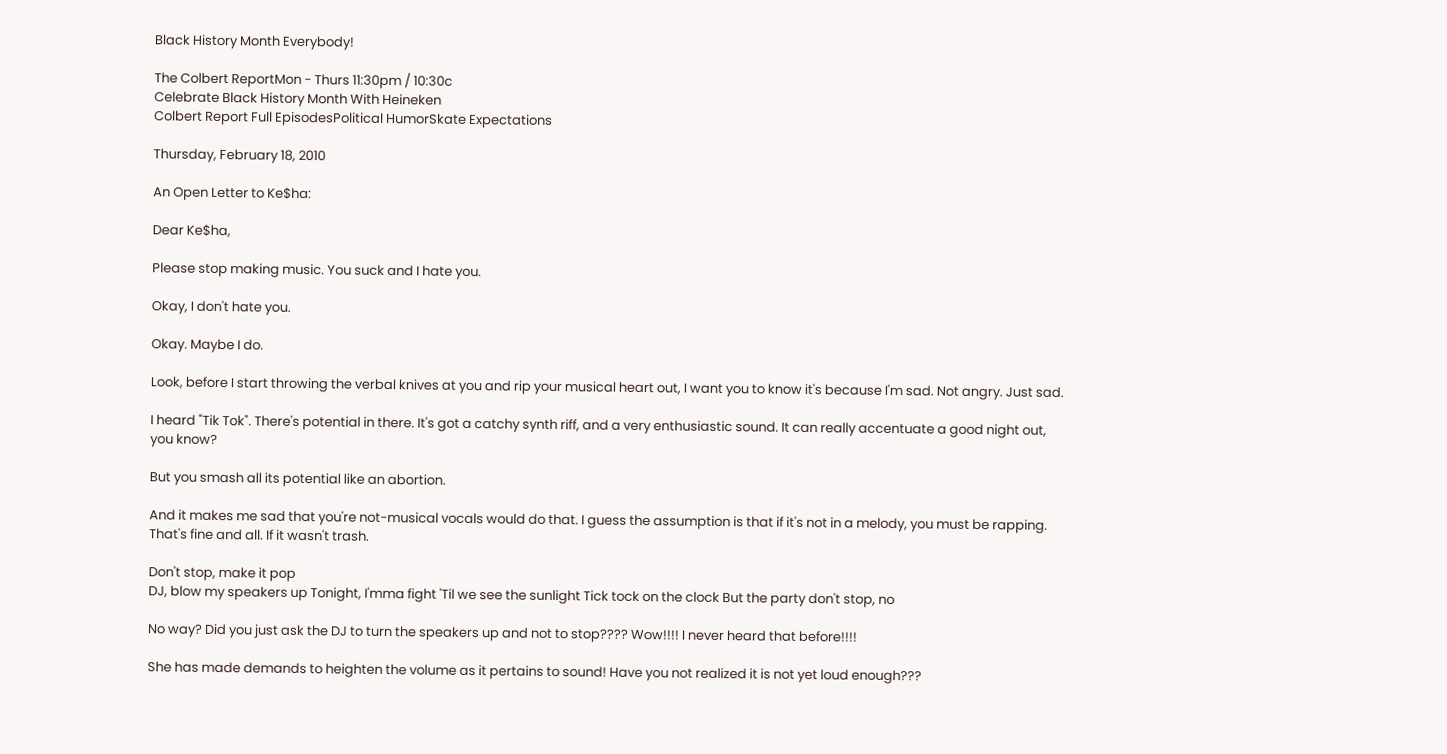Black History Month Everybody!

The Colbert ReportMon - Thurs 11:30pm / 10:30c
Celebrate Black History Month With Heineken
Colbert Report Full EpisodesPolitical HumorSkate Expectations

Thursday, February 18, 2010

An Open Letter to Ke$ha:

Dear Ke$ha,

Please stop making music. You suck and I hate you.

Okay, I don't hate you.

Okay. Maybe I do.

Look, before I start throwing the verbal knives at you and rip your musical heart out, I want you to know it's because I'm sad. Not angry. Just sad.

I heard "Tik Tok". There's potential in there. It's got a catchy synth riff, and a very enthusiastic sound. It can really accentuate a good night out, you know?

But you smash all its potential like an abortion.

And it makes me sad that you're not-musical vocals would do that. I guess the assumption is that if it's not in a melody, you must be rapping. That's fine and all. If it wasn't trash.

Don't stop, make it pop
DJ, blow my speakers up Tonight, I'mma fight 'Til we see the sunlight Tick tock on the clock But the party don't stop, no

No way? Did you just ask the DJ to turn the speakers up and not to stop???? Wow!!!! I never heard that before!!!!

She has made demands to heighten the volume as it pertains to sound! Have you not realized it is not yet loud enough???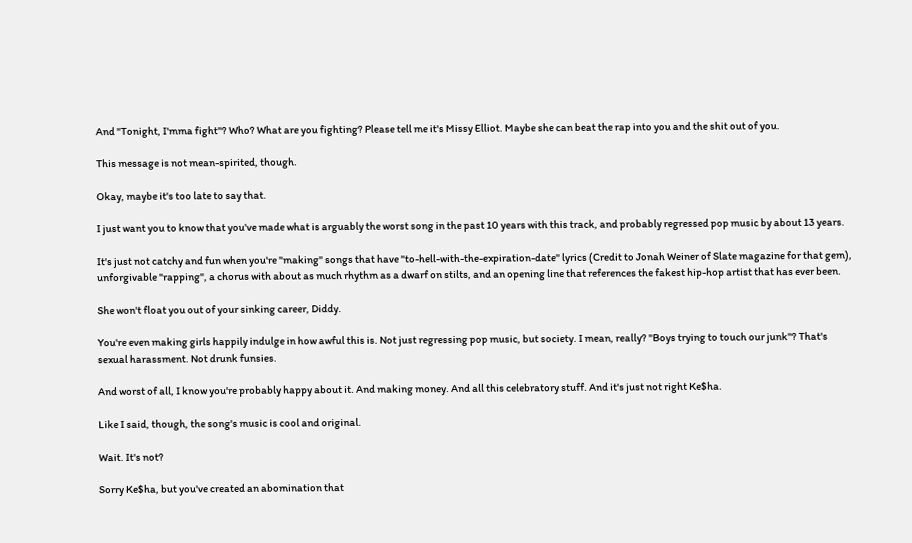And "Tonight, I'mma fight"? Who? What are you fighting? Please tell me it's Missy Elliot. Maybe she can beat the rap into you and the shit out of you.

This message is not mean-spirited, though.

Okay, maybe it's too late to say that.

I just want you to know that you've made what is arguably the worst song in the past 10 years with this track, and probably regressed pop music by about 13 years.

It's just not catchy and fun when you're "making" songs that have "to-hell-with-the-expiration-date" lyrics (Credit to Jonah Weiner of Slate magazine for that gem), unforgivable "rapping", a chorus with about as much rhythm as a dwarf on stilts, and an opening line that references the fakest hip-hop artist that has ever been.

She won't float you out of your sinking career, Diddy.

You're even making girls happily indulge in how awful this is. Not just regressing pop music, but society. I mean, really? "Boys trying to touch our junk"? That's sexual harassment. Not drunk funsies.

And worst of all, I know you're probably happy about it. And making money. And all this celebratory stuff. And it's just not right Ke$ha.

Like I said, though, the song's music is cool and original.

Wait. It's not?

Sorry Ke$ha, but you've created an abomination that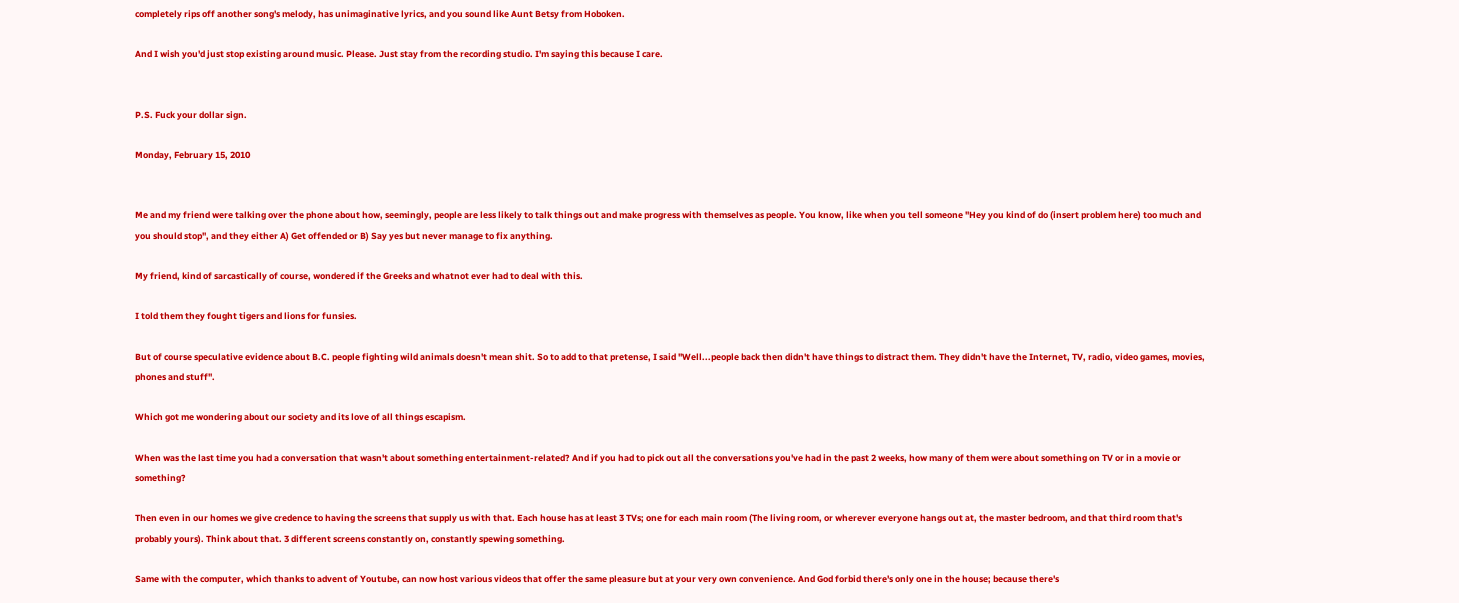completely rips off another song's melody, has unimaginative lyrics, and you sound like Aunt Betsy from Hoboken.

And I wish you'd just stop existing around music. Please. Just stay from the recording studio. I'm saying this because I care.


P.S. Fuck your dollar sign.

Monday, February 15, 2010


Me and my friend were talking over the phone about how, seemingly, people are less likely to talk things out and make progress with themselves as people. You know, like when you tell someone "Hey you kind of do (insert problem here) too much and you should stop", and they either A) Get offended or B) Say yes but never manage to fix anything.

My friend, kind of sarcastically of course, wondered if the Greeks and whatnot ever had to deal with this.

I told them they fought tigers and lions for funsies.

But of course speculative evidence about B.C. people fighting wild animals doesn't mean shit. So to add to that pretense, I said "Well...people back then didn't have things to distract them. They didn't have the Internet, TV, radio, video games, movies, phones and stuff".

Which got me wondering about our society and its love of all things escapism.

When was the last time you had a conversation that wasn't about something entertainment-related? And if you had to pick out all the conversations you've had in the past 2 weeks, how many of them were about something on TV or in a movie or something?

Then even in our homes we give credence to having the screens that supply us with that. Each house has at least 3 TVs; one for each main room (The living room, or wherever everyone hangs out at, the master bedroom, and that third room that's probably yours). Think about that. 3 different screens constantly on, constantly spewing something.

Same with the computer, which thanks to advent of Youtube, can now host various videos that offer the same pleasure but at your very own convenience. And God forbid there's only one in the house; because there's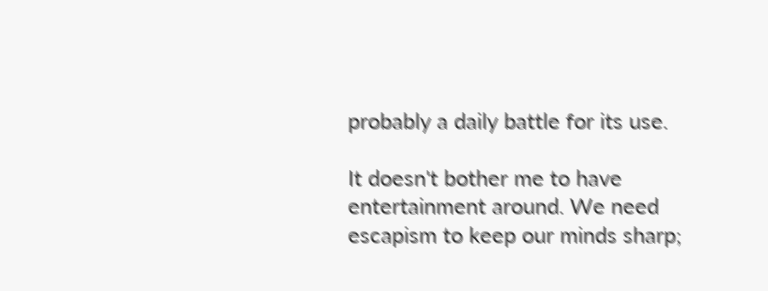probably a daily battle for its use.

It doesn't bother me to have entertainment around. We need escapism to keep our minds sharp;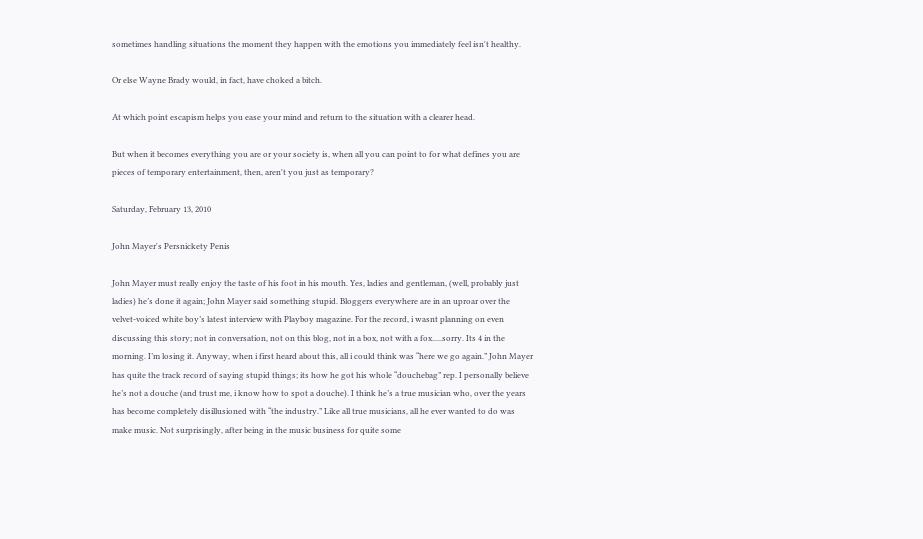sometimes handling situations the moment they happen with the emotions you immediately feel isn't healthy.

Or else Wayne Brady would, in fact, have choked a bitch.

At which point escapism helps you ease your mind and return to the situation with a clearer head.

But when it becomes everything you are or your society is, when all you can point to for what defines you are pieces of temporary entertainment, then, aren't you just as temporary?

Saturday, February 13, 2010

John Mayer's Persnickety Penis

John Mayer must really enjoy the taste of his foot in his mouth. Yes, ladies and gentleman, (well, probably just ladies) he’s done it again; John Mayer said something stupid. Bloggers everywhere are in an uproar over the velvet-voiced white boy’s latest interview with Playboy magazine. For the record, i wasnt planning on even discussing this story; not in conversation, not on this blog, not in a box, not with a fox.....sorry. Its 4 in the morning. I’m losing it. Anyway, when i first heard about this, all i could think was “here we go again.” John Mayer has quite the track record of saying stupid things; its how he got his whole “douchebag” rep. I personally believe he’s not a douche (and trust me, i know how to spot a douche). I think he’s a true musician who, over the years has become completely disillusioned with “the industry.” Like all true musicians, all he ever wanted to do was make music. Not surprisingly, after being in the music business for quite some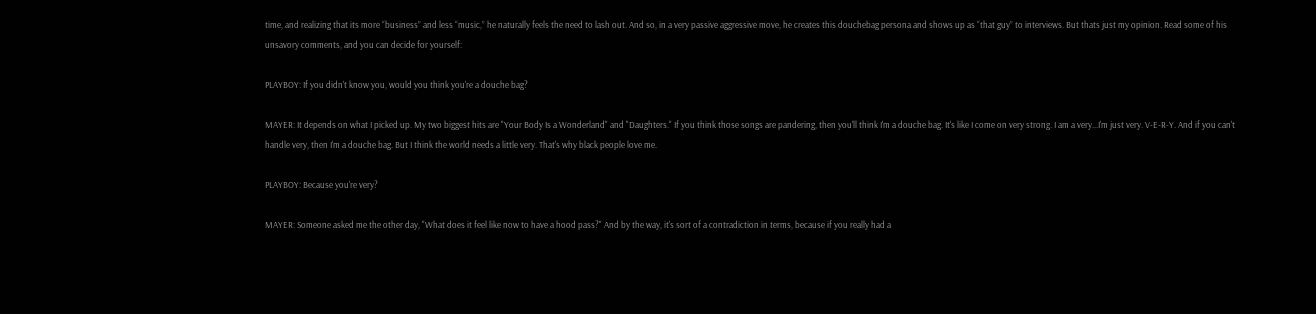time, and realizing that its more “business” and less “music,” he naturally feels the need to lash out. And so, in a very passive aggressive move, he creates this douchebag persona and shows up as “that guy” to interviews. But thats just my opinion. Read some of his unsavory comments, and you can decide for yourself:

PLAYBOY: If you didn't know you, would you think you're a douche bag?

MAYER: It depends on what I picked up. My two biggest hits are "Your Body Is a Wonderland" and "Daughters." If you think those songs are pandering, then you'll think I'm a douche bag. It's like I come on very strong. I am a very...I'm just very. V-E-R-Y. And if you can't handle very, then I'm a douche bag. But I think the world needs a little very. That's why black people love me.

PLAYBOY: Because you're very?

MAYER: Someone asked me the other day, "What does it feel like now to have a hood pass?" And by the way, it's sort of a contradiction in terms, because if you really had a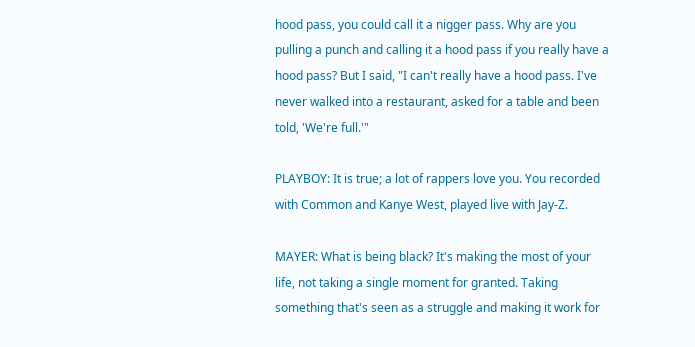hood pass, you could call it a nigger pass. Why are you pulling a punch and calling it a hood pass if you really have a hood pass? But I said, "I can't really have a hood pass. I've never walked into a restaurant, asked for a table and been told, 'We're full.'"

PLAYBOY: It is true; a lot of rappers love you. You recorded with Common and Kanye West, played live with Jay-Z.

MAYER: What is being black? It's making the most of your life, not taking a single moment for granted. Taking something that's seen as a struggle and making it work for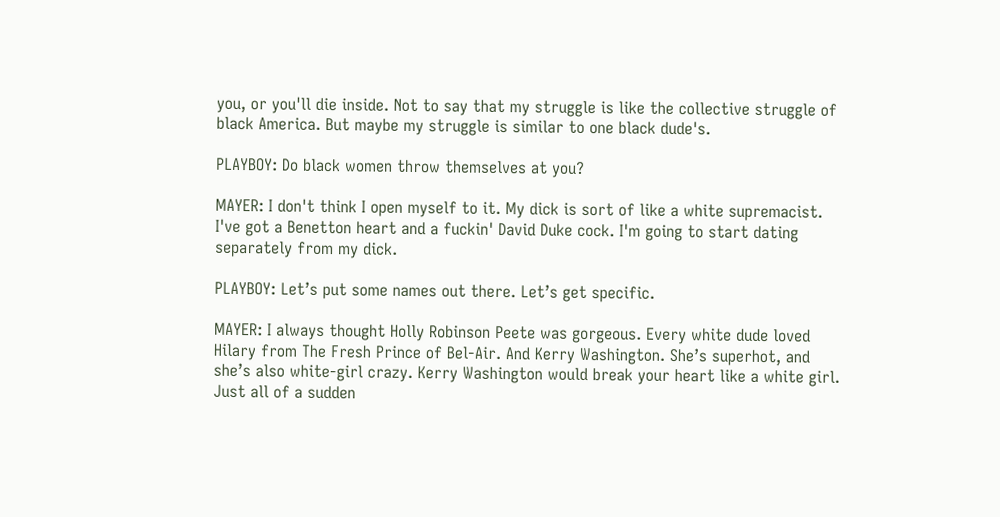you, or you'll die inside. Not to say that my struggle is like the collective struggle of black America. But maybe my struggle is similar to one black dude's.

PLAYBOY: Do black women throw themselves at you?

MAYER: I don't think I open myself to it. My dick is sort of like a white supremacist. I've got a Benetton heart and a fuckin' David Duke cock. I'm going to start dating separately from my dick.

PLAYBOY: Let’s put some names out there. Let’s get specific.

MAYER: I always thought Holly Robinson Peete was gorgeous. Every white dude loved Hilary from The Fresh Prince of Bel-Air. And Kerry Washington. She’s superhot, and she’s also white-girl crazy. Kerry Washington would break your heart like a white girl. Just all of a sudden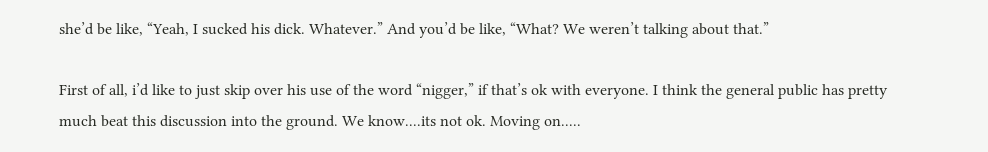she’d be like, “Yeah, I sucked his dick. Whatever.” And you’d be like, “What? We weren’t talking about that.”

First of all, i’d like to just skip over his use of the word “nigger,” if that’s ok with everyone. I think the general public has pretty much beat this discussion into the ground. We know....its not ok. Moving on.....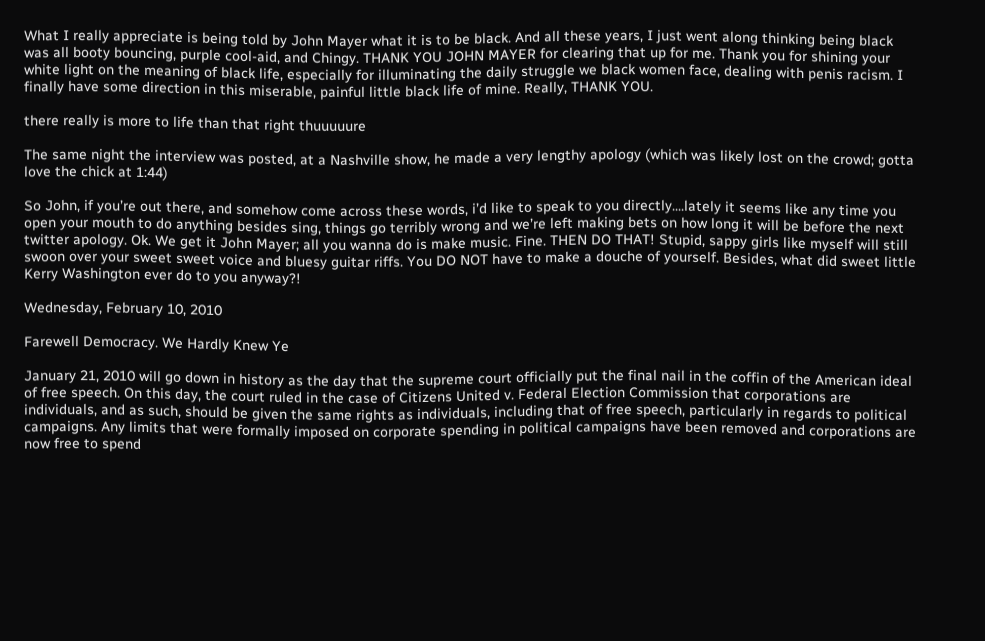What I really appreciate is being told by John Mayer what it is to be black. And all these years, I just went along thinking being black was all booty bouncing, purple cool-aid, and Chingy. THANK YOU JOHN MAYER for clearing that up for me. Thank you for shining your white light on the meaning of black life, especially for illuminating the daily struggle we black women face, dealing with penis racism. I finally have some direction in this miserable, painful little black life of mine. Really, THANK YOU.

there really is more to life than that right thuuuuure

The same night the interview was posted, at a Nashville show, he made a very lengthy apology (which was likely lost on the crowd; gotta love the chick at 1:44)

So John, if you’re out there, and somehow come across these words, i’d like to speak to you directly....lately it seems like any time you open your mouth to do anything besides sing, things go terribly wrong and we’re left making bets on how long it will be before the next twitter apology. Ok. We get it John Mayer; all you wanna do is make music. Fine. THEN DO THAT! Stupid, sappy girls like myself will still swoon over your sweet sweet voice and bluesy guitar riffs. You DO NOT have to make a douche of yourself. Besides, what did sweet little Kerry Washington ever do to you anyway?!

Wednesday, February 10, 2010

Farewell Democracy. We Hardly Knew Ye

January 21, 2010 will go down in history as the day that the supreme court officially put the final nail in the coffin of the American ideal of free speech. On this day, the court ruled in the case of Citizens United v. Federal Election Commission that corporations are individuals, and as such, should be given the same rights as individuals, including that of free speech, particularly in regards to political campaigns. Any limits that were formally imposed on corporate spending in political campaigns have been removed and corporations are now free to spend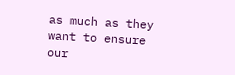as much as they want to ensure our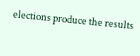elections produce the results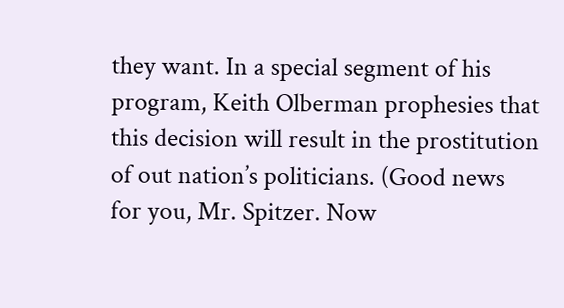they want. In a special segment of his program, Keith Olberman prophesies that this decision will result in the prostitution of out nation’s politicians. (Good news for you, Mr. Spitzer. Now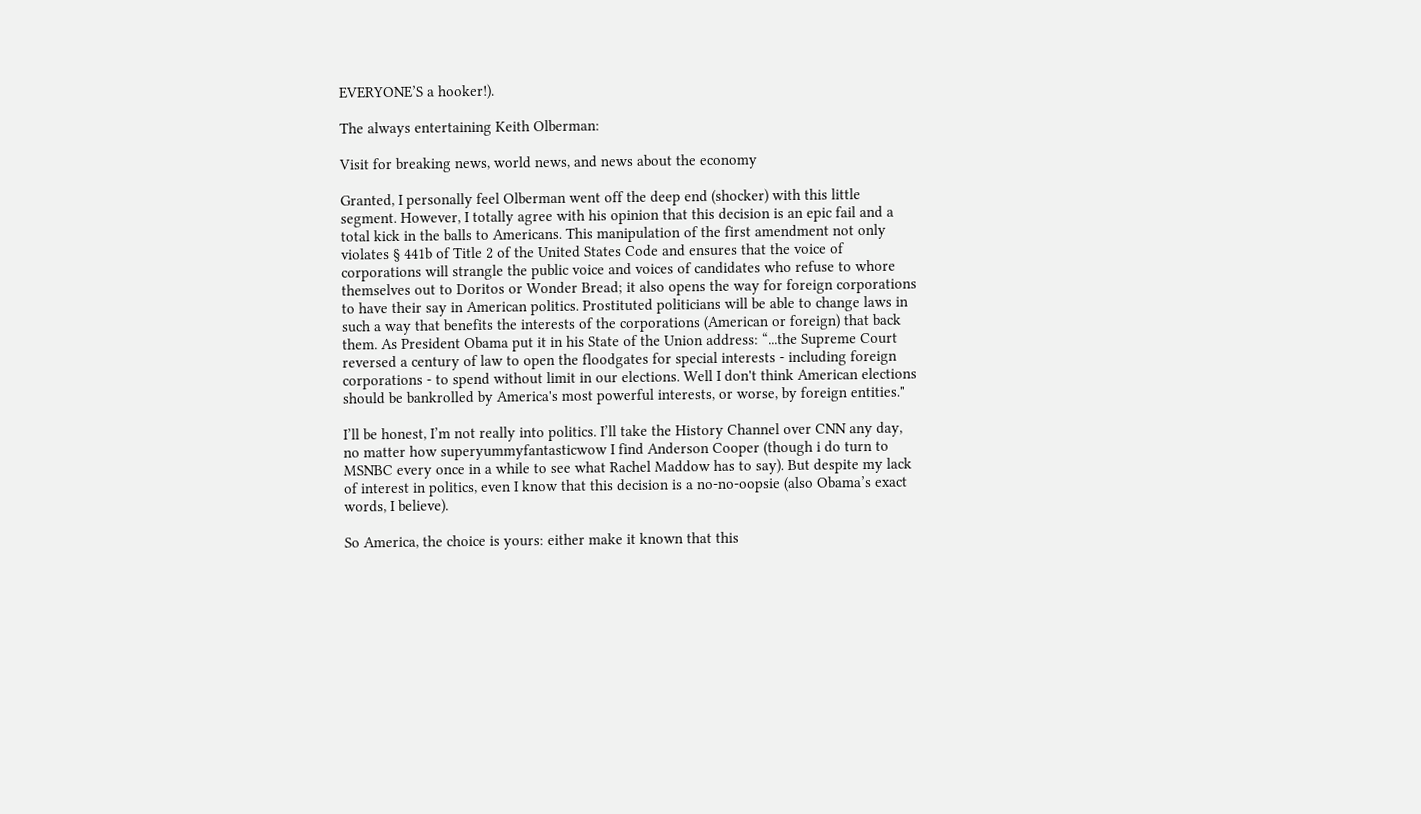EVERYONE’S a hooker!).

The always entertaining Keith Olberman:

Visit for breaking news, world news, and news about the economy

Granted, I personally feel Olberman went off the deep end (shocker) with this little segment. However, I totally agree with his opinion that this decision is an epic fail and a total kick in the balls to Americans. This manipulation of the first amendment not only violates § 441b of Title 2 of the United States Code and ensures that the voice of corporations will strangle the public voice and voices of candidates who refuse to whore themselves out to Doritos or Wonder Bread; it also opens the way for foreign corporations to have their say in American politics. Prostituted politicians will be able to change laws in such a way that benefits the interests of the corporations (American or foreign) that back them. As President Obama put it in his State of the Union address: “...the Supreme Court reversed a century of law to open the floodgates for special interests - including foreign corporations - to spend without limit in our elections. Well I don't think American elections should be bankrolled by America's most powerful interests, or worse, by foreign entities."

I’ll be honest, I’m not really into politics. I’ll take the History Channel over CNN any day, no matter how superyummyfantasticwow I find Anderson Cooper (though i do turn to MSNBC every once in a while to see what Rachel Maddow has to say). But despite my lack of interest in politics, even I know that this decision is a no-no-oopsie (also Obama’s exact words, I believe).

So America, the choice is yours: either make it known that this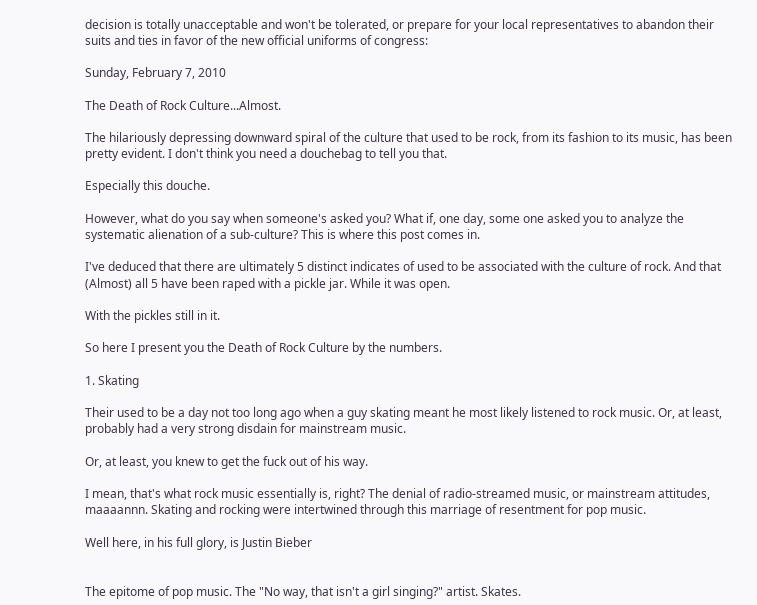decision is totally unacceptable and won't be tolerated, or prepare for your local representatives to abandon their suits and ties in favor of the new official uniforms of congress:

Sunday, February 7, 2010

The Death of Rock Culture...Almost.

The hilariously depressing downward spiral of the culture that used to be rock, from its fashion to its music, has been pretty evident. I don't think you need a douchebag to tell you that.

Especially this douche.

However, what do you say when someone's asked you? What if, one day, some one asked you to analyze the systematic alienation of a sub-culture? This is where this post comes in.

I've deduced that there are ultimately 5 distinct indicates of used to be associated with the culture of rock. And that (Almost) all 5 have been raped with a pickle jar. While it was open.

With the pickles still in it.

So here I present you the Death of Rock Culture by the numbers.

1. Skating

Their used to be a day not too long ago when a guy skating meant he most likely listened to rock music. Or, at least, probably had a very strong disdain for mainstream music.

Or, at least, you knew to get the fuck out of his way.

I mean, that's what rock music essentially is, right? The denial of radio-streamed music, or mainstream attitudes, maaaannn. Skating and rocking were intertwined through this marriage of resentment for pop music.

Well here, in his full glory, is Justin Bieber


The epitome of pop music. The "No way, that isn't a girl singing?" artist. Skates.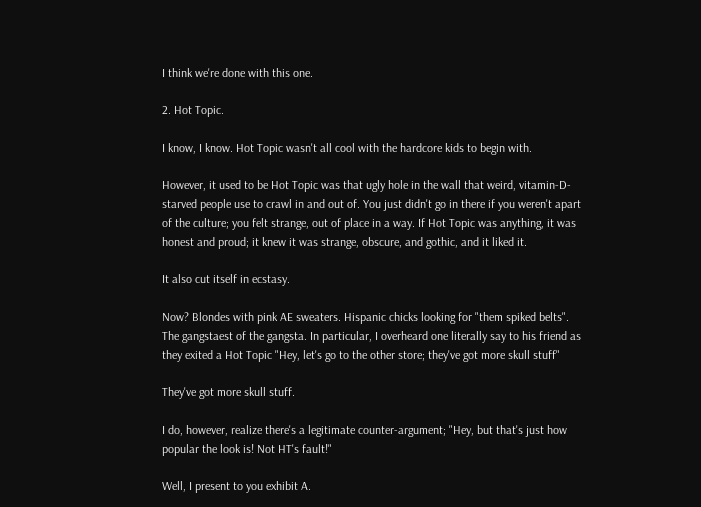I think we're done with this one.

2. Hot Topic.

I know, I know. Hot Topic wasn't all cool with the hardcore kids to begin with.

However, it used to be Hot Topic was that ugly hole in the wall that weird, vitamin-D-starved people use to crawl in and out of. You just didn't go in there if you weren't apart of the culture; you felt strange, out of place in a way. If Hot Topic was anything, it was honest and proud; it knew it was strange, obscure, and gothic, and it liked it.

It also cut itself in ecstasy.

Now? Blondes with pink AE sweaters. Hispanic chicks looking for "them spiked belts". The gangstaest of the gangsta. In particular, I overheard one literally say to his friend as they exited a Hot Topic "Hey, let's go to the other store; they've got more skull stuff"

They've got more skull stuff.

I do, however, realize there's a legitimate counter-argument; "Hey, but that's just how popular the look is! Not HT's fault!"

Well, I present to you exhibit A.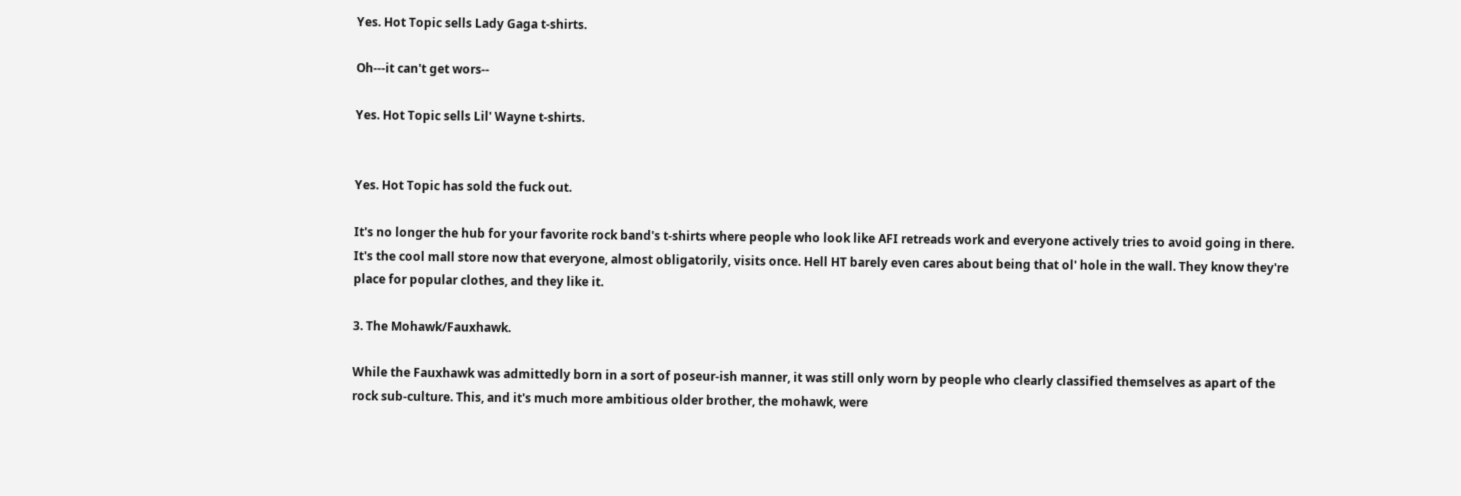Yes. Hot Topic sells Lady Gaga t-shirts.

Oh---it can't get wors--

Yes. Hot Topic sells Lil' Wayne t-shirts.


Yes. Hot Topic has sold the fuck out.

It's no longer the hub for your favorite rock band's t-shirts where people who look like AFI retreads work and everyone actively tries to avoid going in there. It's the cool mall store now that everyone, almost obligatorily, visits once. Hell HT barely even cares about being that ol' hole in the wall. They know they're place for popular clothes, and they like it.

3. The Mohawk/Fauxhawk.

While the Fauxhawk was admittedly born in a sort of poseur-ish manner, it was still only worn by people who clearly classified themselves as apart of the rock sub-culture. This, and it's much more ambitious older brother, the mohawk, were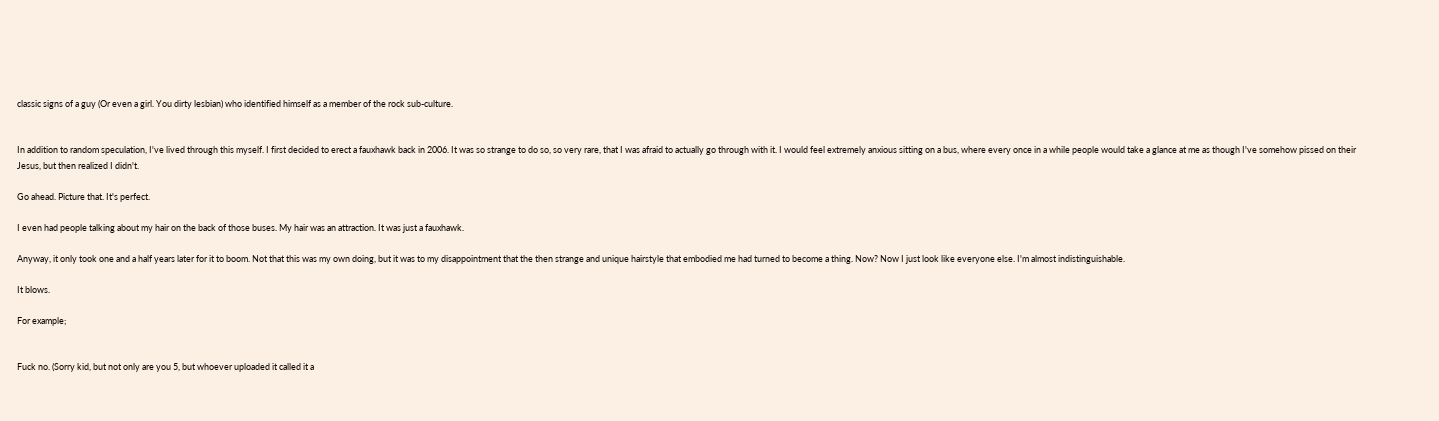classic signs of a guy (Or even a girl. You dirty lesbian) who identified himself as a member of the rock sub-culture.


In addition to random speculation, I've lived through this myself. I first decided to erect a fauxhawk back in 2006. It was so strange to do so, so very rare, that I was afraid to actually go through with it. I would feel extremely anxious sitting on a bus, where every once in a while people would take a glance at me as though I've somehow pissed on their Jesus, but then realized I didn't.

Go ahead. Picture that. It's perfect.

I even had people talking about my hair on the back of those buses. My hair was an attraction. It was just a fauxhawk.

Anyway, it only took one and a half years later for it to boom. Not that this was my own doing, but it was to my disappointment that the then strange and unique hairstyle that embodied me had turned to become a thing. Now? Now I just look like everyone else. I'm almost indistinguishable.

It blows.

For example;


Fuck no. (Sorry kid, but not only are you 5, but whoever uploaded it called it a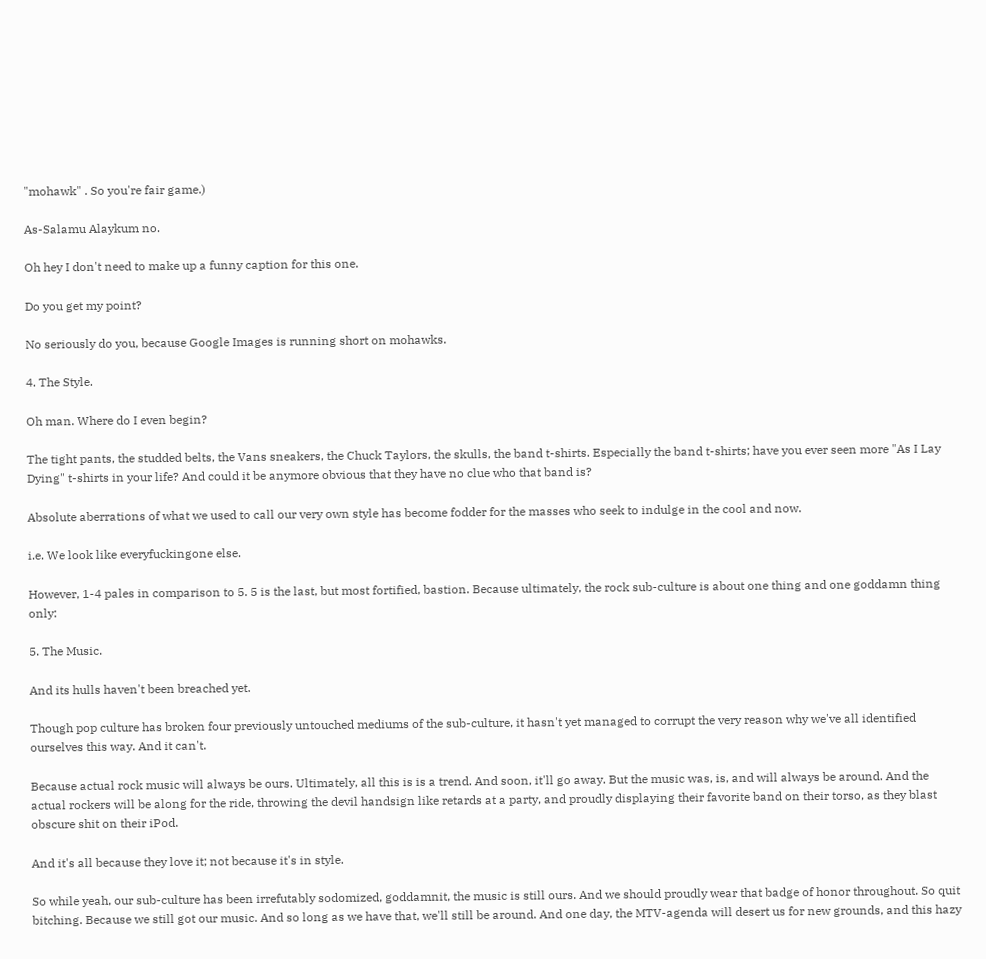"mohawk" . So you're fair game.)

As-Salamu Alaykum no.

Oh hey I don't need to make up a funny caption for this one.

Do you get my point?

No seriously do you, because Google Images is running short on mohawks.

4. The Style.

Oh man. Where do I even begin?

The tight pants, the studded belts, the Vans sneakers, the Chuck Taylors, the skulls, the band t-shirts. Especially the band t-shirts; have you ever seen more "As I Lay Dying" t-shirts in your life? And could it be anymore obvious that they have no clue who that band is?

Absolute aberrations of what we used to call our very own style has become fodder for the masses who seek to indulge in the cool and now.

i.e. We look like everyfuckingone else.

However, 1-4 pales in comparison to 5. 5 is the last, but most fortified, bastion. Because ultimately, the rock sub-culture is about one thing and one goddamn thing only:

5. The Music.

And its hulls haven't been breached yet.

Though pop culture has broken four previously untouched mediums of the sub-culture, it hasn't yet managed to corrupt the very reason why we've all identified ourselves this way. And it can't.

Because actual rock music will always be ours. Ultimately, all this is is a trend. And soon, it'll go away. But the music was, is, and will always be around. And the actual rockers will be along for the ride, throwing the devil handsign like retards at a party, and proudly displaying their favorite band on their torso, as they blast obscure shit on their iPod.

And it's all because they love it; not because it's in style.

So while yeah, our sub-culture has been irrefutably sodomized, goddamnit, the music is still ours. And we should proudly wear that badge of honor throughout. So quit bitching. Because we still got our music. And so long as we have that, we'll still be around. And one day, the MTV-agenda will desert us for new grounds, and this hazy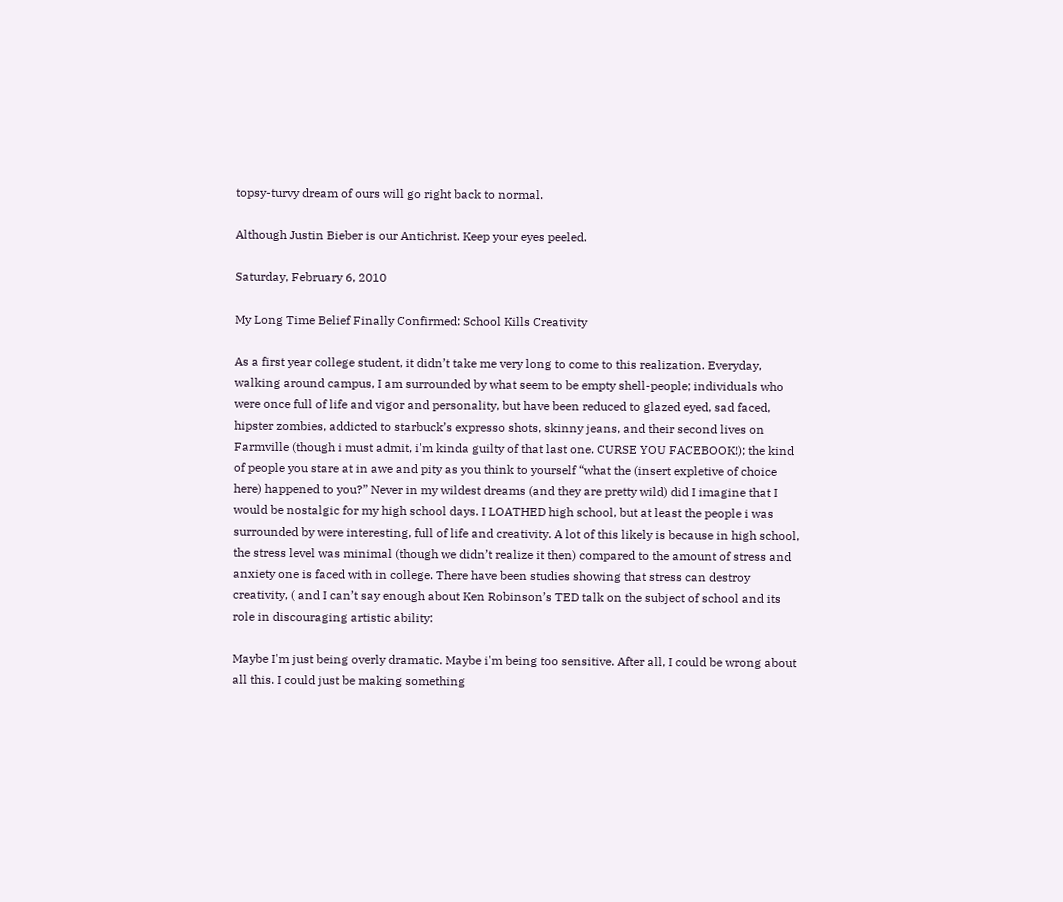topsy-turvy dream of ours will go right back to normal.

Although Justin Bieber is our Antichrist. Keep your eyes peeled.

Saturday, February 6, 2010

My Long Time Belief Finally Confirmed: School Kills Creativity

As a first year college student, it didn’t take me very long to come to this realization. Everyday, walking around campus, I am surrounded by what seem to be empty shell-people; individuals who were once full of life and vigor and personality, but have been reduced to glazed eyed, sad faced, hipster zombies, addicted to starbuck’s expresso shots, skinny jeans, and their second lives on Farmville (though i must admit, i'm kinda guilty of that last one. CURSE YOU FACEBOOK!); the kind of people you stare at in awe and pity as you think to yourself “what the (insert expletive of choice here) happened to you?” Never in my wildest dreams (and they are pretty wild) did I imagine that I would be nostalgic for my high school days. I LOATHED high school, but at least the people i was surrounded by were interesting, full of life and creativity. A lot of this likely is because in high school, the stress level was minimal (though we didn’t realize it then) compared to the amount of stress and anxiety one is faced with in college. There have been studies showing that stress can destroy creativity, ( and I can’t say enough about Ken Robinson’s TED talk on the subject of school and its role in discouraging artistic ability:

Maybe I'm just being overly dramatic. Maybe i'm being too sensitive. After all, I could be wrong about all this. I could just be making something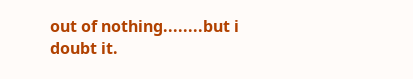out of nothing........but i doubt it.